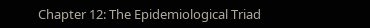Chapter 12: The Epidemiological Triad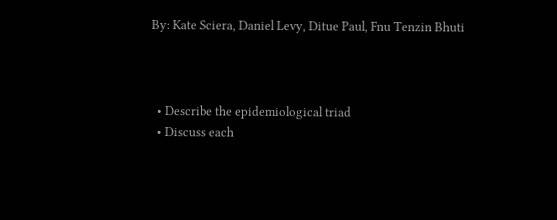By: Kate Sciera, Daniel Levy, Ditue Paul, Fnu Tenzin Bhuti



  • Describe the epidemiological triad
  • Discuss each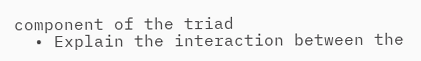component of the triad
  • Explain the interaction between the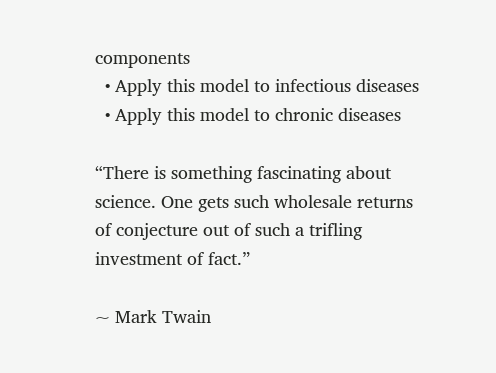components
  • Apply this model to infectious diseases
  • Apply this model to chronic diseases

“There is something fascinating about science. One gets such wholesale returns of conjecture out of such a trifling investment of fact.”

~ Mark Twain